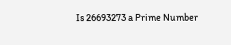Is 26693273 a Prime Number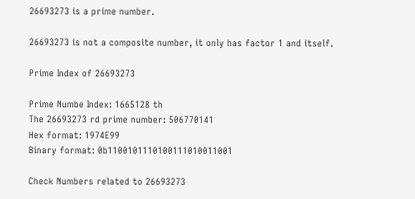26693273 is a prime number.

26693273 is not a composite number, it only has factor 1 and itself.

Prime Index of 26693273

Prime Numbe Index: 1665128 th
The 26693273 rd prime number: 506770141
Hex format: 1974E99
Binary format: 0b1100101110100111010011001

Check Numbers related to 26693273